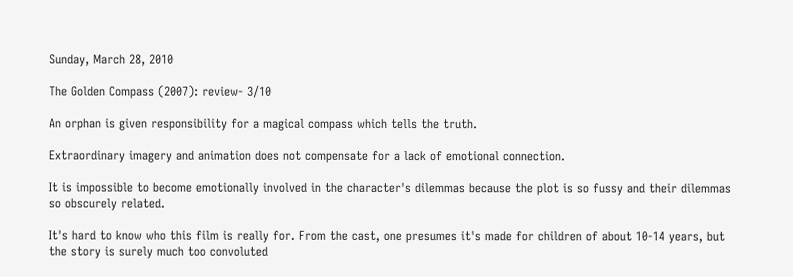Sunday, March 28, 2010

The Golden Compass (2007): review- 3/10

An orphan is given responsibility for a magical compass which tells the truth.

Extraordinary imagery and animation does not compensate for a lack of emotional connection.

It is impossible to become emotionally involved in the character's dilemmas because the plot is so fussy and their dilemmas so obscurely related.

It's hard to know who this film is really for. From the cast, one presumes it's made for children of about 10-14 years, but the story is surely much too convoluted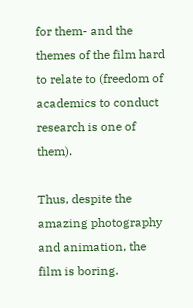for them- and the themes of the film hard to relate to (freedom of academics to conduct research is one of them).

Thus, despite the amazing photography and animation, the film is boring.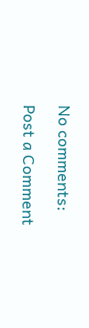No comments:

Post a Comment